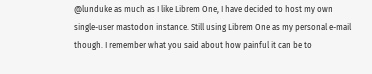@lunduke as much as I like Librem One, I have decided to host my own single-user mastodon instance. Still using Librem One as my personal e-mail though. I remember what you said about how painful it can be to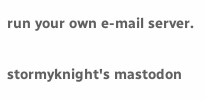run your own e-mail server.

stormyknight's mastodon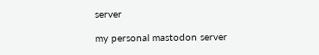server

my personal mastodon server